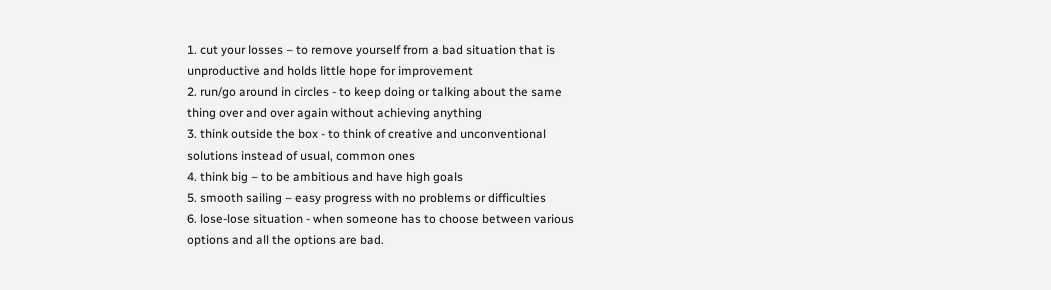1. cut your losses – to remove yourself from a bad situation that is
unproductive and holds little hope for improvement
2. run/go around in circles - to keep doing or talking about the same
thing over and over again without achieving anything
3. think outside the box - to think of creative and unconventional
solutions instead of usual, common ones
4. think big – to be ambitious and have high goals
5. smooth sailing – easy progress with no problems or difficulties
6. lose-lose situation - when someone has to choose between various
options and all the options are bad.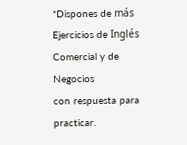*Dispones de más Ejercicios de Inglés Comercial y de Negocios
con respuesta para practicar.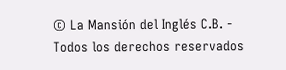© La Mansión del Inglés C.B. - Todos los derechos reservados